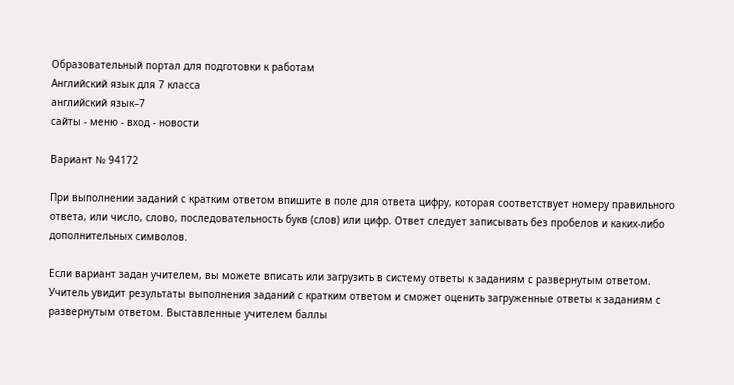Образовательный портал для подготовки к работам
Английский язык для 7 класса
английский язык–7
сайты - меню - вход - новости

Вариант № 94172

При выполнении заданий с кратким ответом впишите в поле для ответа цифру, которая соответствует номеру правильного ответа, или число, слово, последовательность букв (слов) или цифр. Ответ следует записывать без пробелов и каких-либо дополнительных символов.

Если вариант задан учителем, вы можете вписать или загрузить в систему ответы к заданиям с развернутым ответом. Учитель увидит результаты выполнения заданий с кратким ответом и сможет оценить загруженные ответы к заданиям с развернутым ответом. Выставленные учителем баллы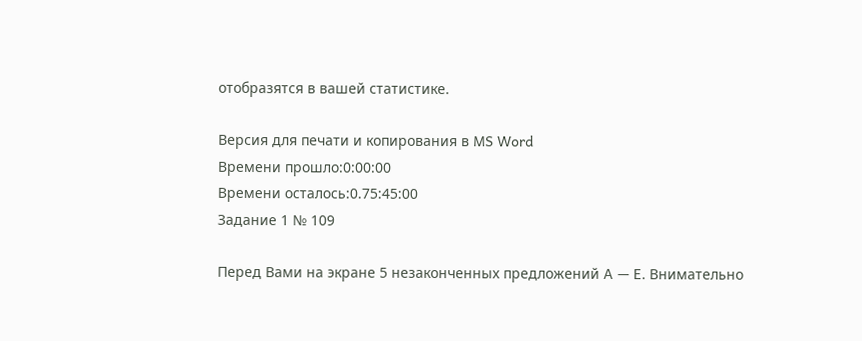отобразятся в вашей статистике.

Версия для печати и копирования в MS Word
Времени прошло:0:00:00
Времени осталось:0.75:45:00
Задание 1 № 109

Перед Вами на экране 5 незаконченных предложений A — E. Внимательно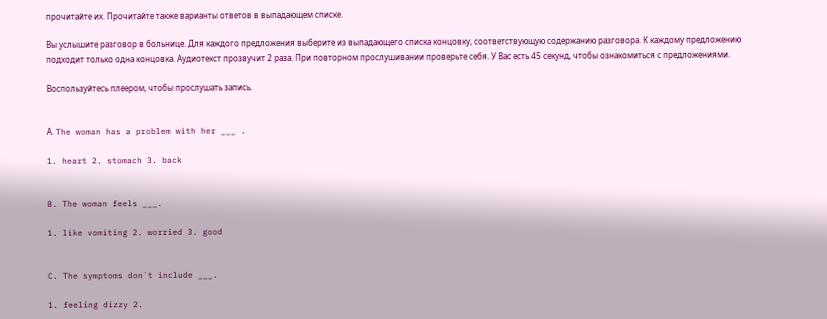прочитайте их. Прочитайте также варианты ответов в выпадающем списке.

Вы услышите разговор в больнице. Для каждого предложения выберите из выпадающего списка концовку, соответствующую содержанию разговора. К каждому предложению подходит только одна концовка. Аудиотекст прозвучит 2 раза. При повторном прослушивании проверьте себя. У Вас есть 45 секунд, чтобы ознакомиться с предложениями.

Воспользуйтесь плеером, чтобы прослушать запись.


А. The woman has a problem with her ___ .

1. heart 2. stomach 3. back


B. The woman feels ___.

1. like vomiting 2. worried 3. good


C. The symptoms don`t include ___.

1. feeling dizzy 2.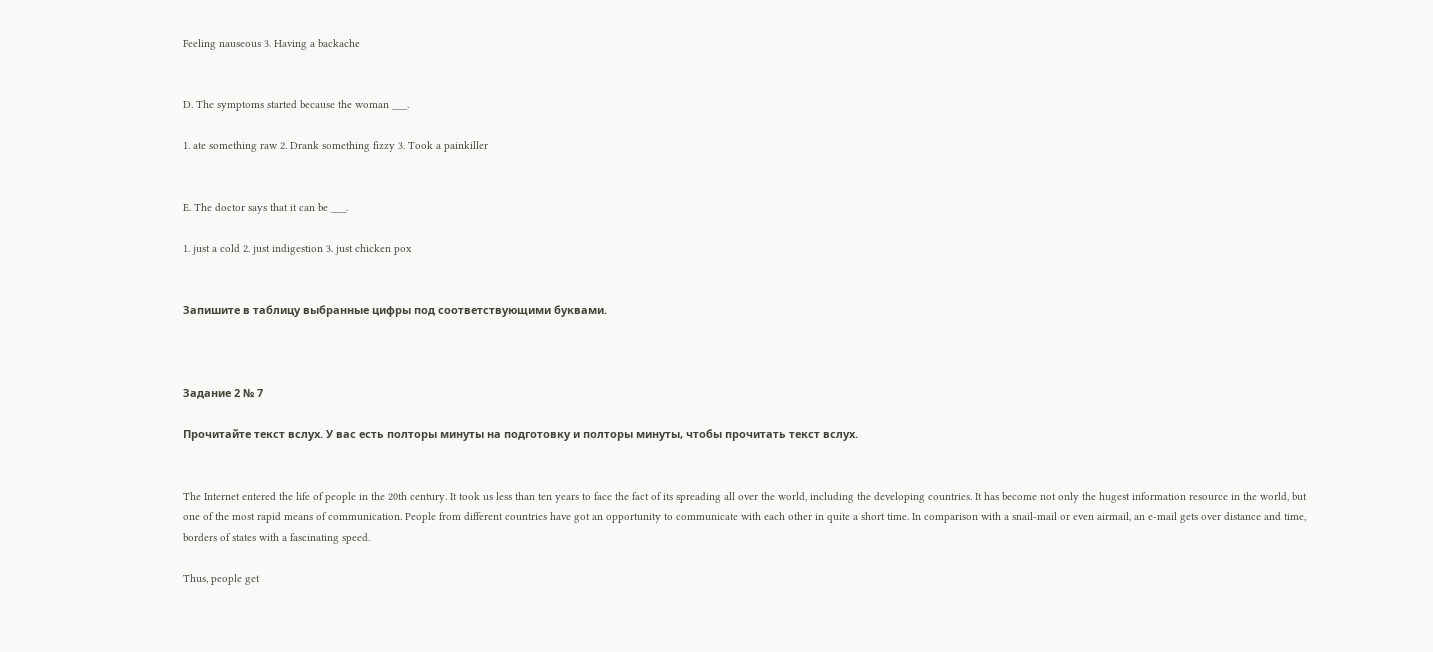Feeling nauseous 3. Having a backache


D. The symptoms started because the woman ___.

1. ate something raw 2. Drank something fizzy 3. Took a painkiller


E. The doctor says that it can be ___.

1. just a cold 2. just indigestion 3. just chicken pox


Запишите в таблицу выбранные цифры под соответствующими буквами.



Задание 2 № 7

Прочитайте текст вслух. У вас есть полторы минуты на подготовку и полторы минуты, чтобы прочитать текст вслух.


The Internet entered the life of people in the 20th century. It took us less than ten years to face the fact of its spreading all over the world, including the developing countries. It has become not only the hugest information resource in the world, but one of the most rapid means of communication. People from different countries have got an opportunity to communicate with each other in quite a short time. In comparison with a snail-mail or even airmail, an e-mail gets over distance and time, borders of states with a fascinating speed.

Thus, people get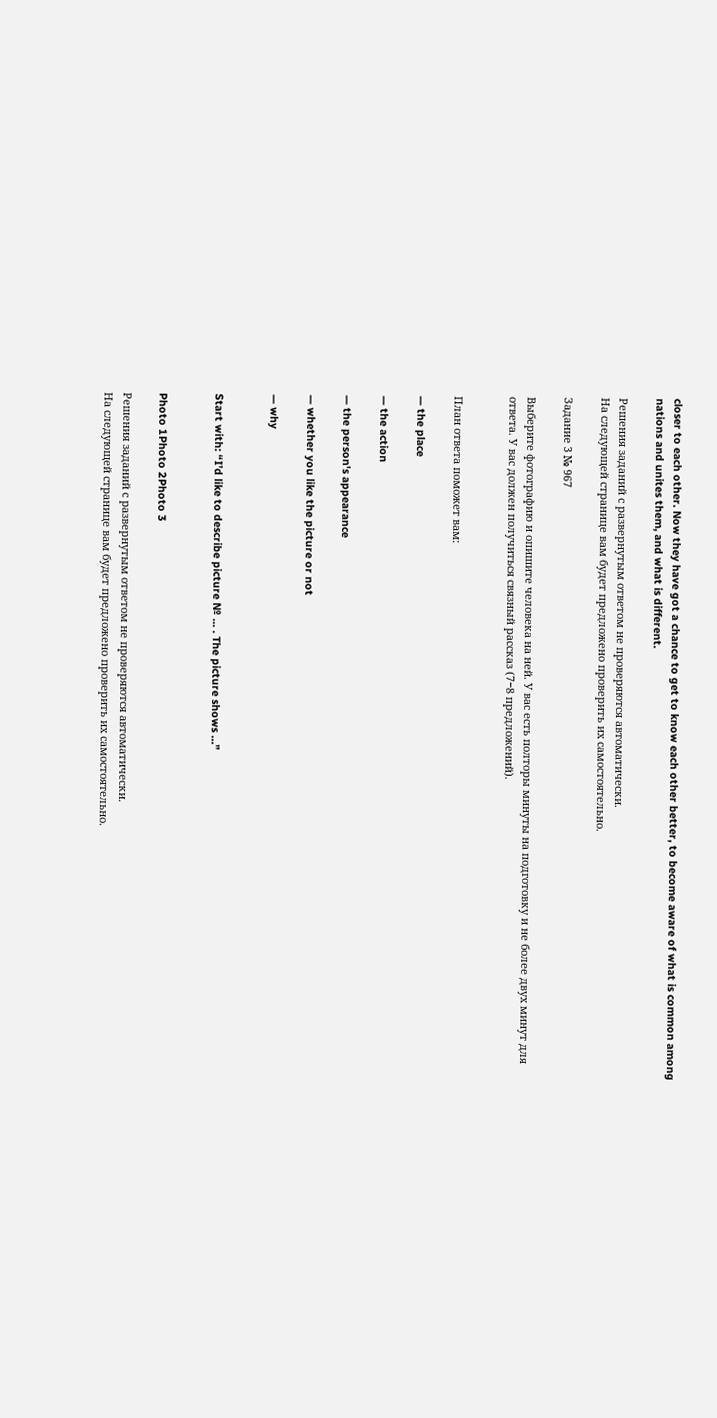closer to each other. Now they have got a chance to get to know each other better, to become aware of what is common among nations and unites them, and what is different.

Решения заданий с развернутым ответом не проверяются автоматически.
На следующей странице вам будет предложено проверить их самостоятельно.

Задание 3 № 967

Выберите фотографию и опишите человека на ней. У вас есть полторы минуты на подготовку и не более двух минут для ответа. У вас должен получиться связный рассказ (7−8 предложений).


План ответа поможет вам:

— the place

— the action

— the person's appearance

— whether you like the picture or not

— why


Start with: “I’d like to describe picture № ... . The picture shows …”


Photo 1Photo 2Photo 3

Решения заданий с развернутым ответом не проверяются автоматически.
На следующей странице вам будет предложено проверить их самостоятельно.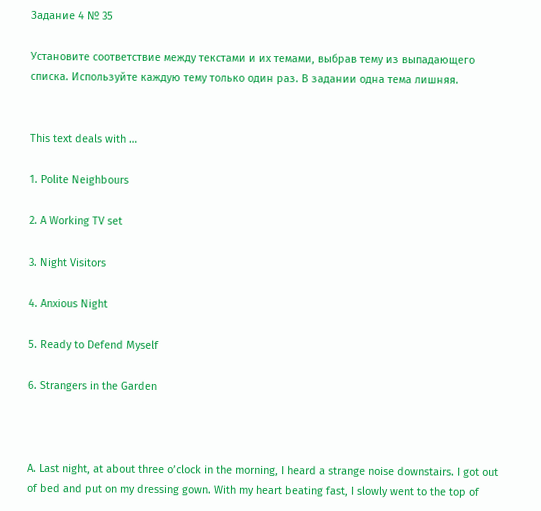Задание 4 № 35

Установите соответствие между текстами и их темами, выбрав тему из выпадающего списка. Используйте каждую тему только один раз. В задании одна тема лишняя.


This text deals with …

1. Polite Neighbours

2. A Working TV set

3. Night Visitors

4. Anxious Night

5. Ready to Defend Myself

6. Strangers in the Garden



A. Last night, at about three o’clock in the morning, I heard a strange noise downstairs. I got out of bed and put on my dressing gown. With my heart beating fast, I slowly went to the top of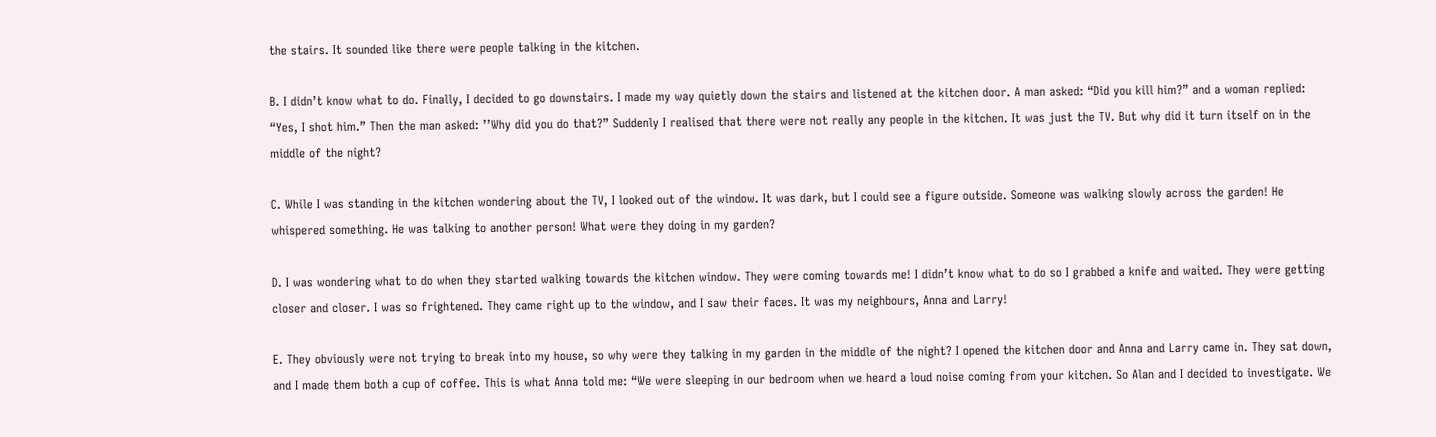the stairs. It sounded like there were people talking in the kitchen.

B. I didn’t know what to do. Finally, I decided to go downstairs. I made my way quietly down the stairs and listened at the kitchen door. A man asked: “Did you kill him?” and a woman replied: “Yes, I shot him.” Then the man asked: ’’Why did you do that?” Suddenly I realised that there were not really any people in the kitchen. It was just the TV. But why did it turn itself on in the middle of the night?

C. While I was standing in the kitchen wondering about the TV, I looked out of the window. It was dark, but I could see a figure outside. Someone was walking slowly across the garden! He whispered something. He was talking to another person! What were they doing in my garden?

D. I was wondering what to do when they started walking towards the kitchen window. They were coming towards me! I didn’t know what to do so I grabbed a knife and waited. They were getting closer and closer. I was so frightened. They came right up to the window, and I saw their faces. It was my neighbours, Anna and Larry!

E. They obviously were not trying to break into my house, so why were they talking in my garden in the middle of the night? I opened the kitchen door and Anna and Larry came in. They sat down, and I made them both a cup of coffee. This is what Anna told me: “We were sleeping in our bedroom when we heard a loud noise coming from your kitchen. So Alan and I decided to investigate. We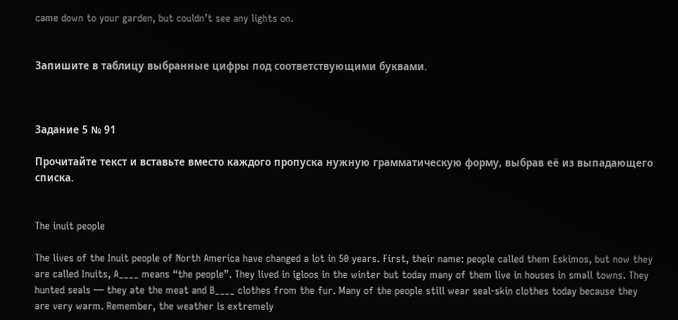came down to your garden, but couldn’t see any lights on.


Запишите в таблицу выбранные цифры под соответствующими буквами.



Задание 5 № 91

Прочитайте текст и вставьте вместо каждого пропуска нужную грамматическую форму, выбрав её из выпадающего списка.


The inuit people

The lives of the Inuit people of North America have changed a lot in 50 years. First, their name: people called them Eskimos, but now they are called Inuits, A____ means “the people”. They lived in igloos in the winter but today many of them live in houses in small towns. They hunted seals — they ate the meat and B____ clothes from the fur. Many of the people still wear seal-skin clothes today because they are very warm. Remember, the weather is extremely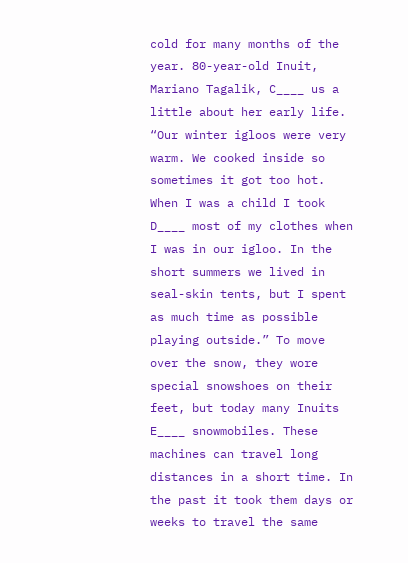cold for many months of the year. 80-year-old Inuit, Mariano Tagalik, C____ us a little about her early life. “Our winter igloos were very warm. We cooked inside so sometimes it got too hot. When I was a child I took D____ most of my clothes when I was in our igloo. In the short summers we lived in seal-skin tents, but I spent as much time as possible playing outside.” To move over the snow, they wore special snowshoes on their feet, but today many Inuits E____ snowmobiles. These machines can travel long distances in a short time. In the past it took them days or weeks to travel the same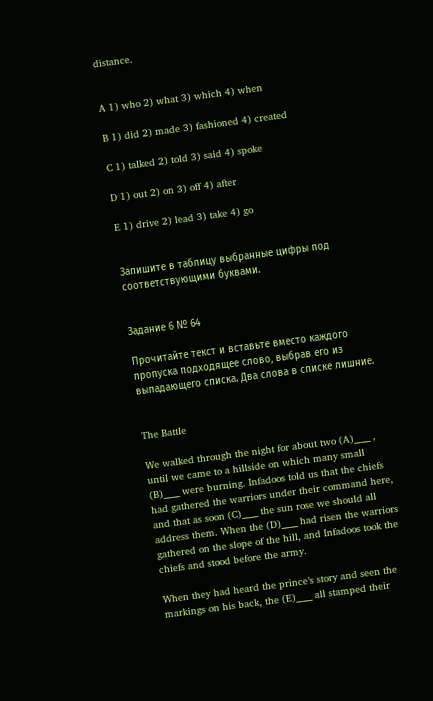distance.


A 1) who 2) what 3) which 4) when

B 1) did 2) made 3) fashioned 4) created

C 1) talked 2) told 3) said 4) spoke

D 1) out 2) on 3) off 4) after

E 1) drive 2) lead 3) take 4) go


Запишите в таблицу выбранные цифры под соответствующими буквами.


Задание 6 № 64

Прочитайте текст и вставьте вместо каждого пропуска подходящее слово, выбрав его из выпадающего списка. Два слова в списке лишние.


The Battle

We walked through the night for about two (A)____ , until we came to a hillside on which many small (B)____ were burning. Infadoos told us that the chiefs had gathered the warriors under their command here, and that as soon (C)____ the sun rose we should all address them. When the (D)____ had risen the warriors gathered on the slope of the hill, and Infadoos took the chiefs and stood before the army.

When they had heard the prince’s story and seen the markings on his back, the (E)____ all stamped their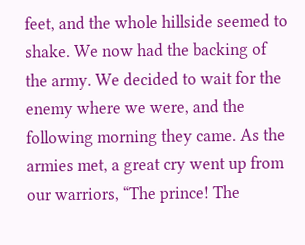feet, and the whole hillside seemed to shake. We now had the backing of the army. We decided to wait for the enemy where we were, and the following morning they came. As the armies met, a great cry went up from our warriors, “The prince! The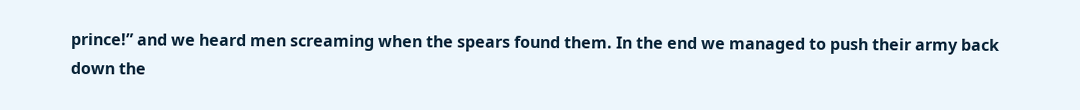prince!” and we heard men screaming when the spears found them. In the end we managed to push their army back down the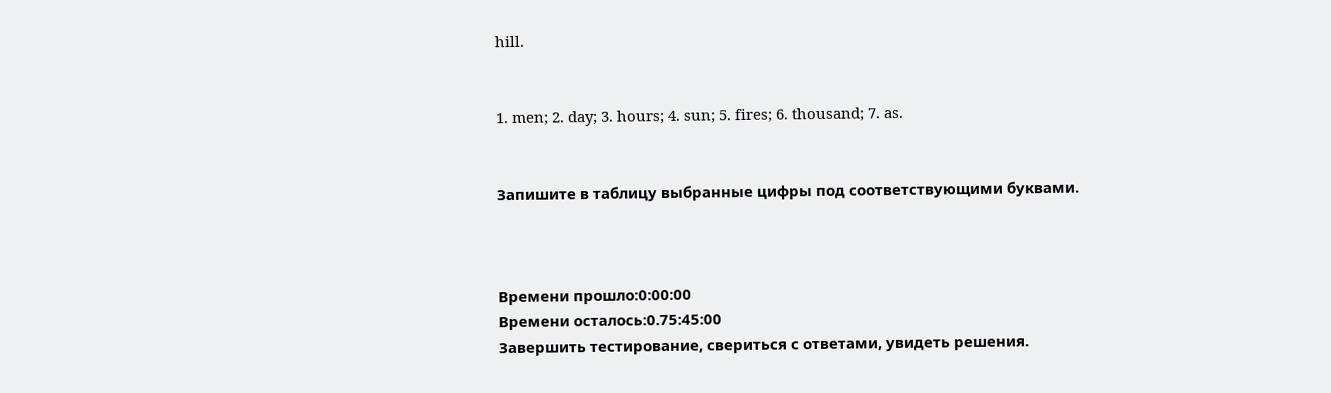hill.


1. men; 2. day; 3. hours; 4. sun; 5. fires; 6. thousand; 7. as.


Запишите в таблицу выбранные цифры под соответствующими буквами.



Времени прошло:0:00:00
Времени осталось:0.75:45:00
Завершить тестирование, свериться с ответами, увидеть решения.